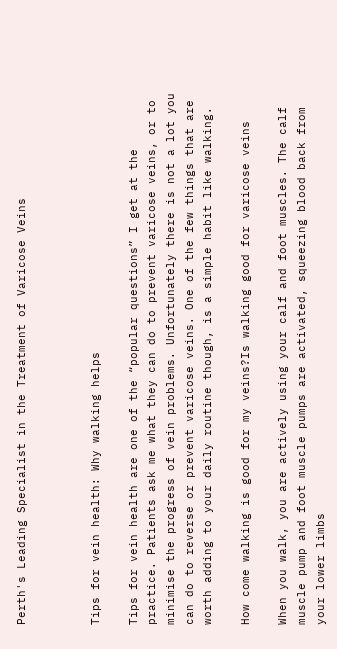Perth's Leading Specialist in the Treatment of Varicose Veins



Tips for vein health: Why walking helps

Tips for vein health are one of the “popular questions” I get at the practice. Patients ask me what they can do to prevent varicose veins, or to minimise the progress of vein problems. Unfortunately there is not a lot you can do to reverse or prevent varicose veins. One of the few things that are worth adding to your daily routine though, is a simple habit like walking.

How come walking is good for my veins?Is walking good for varicose veins

When you walk, you are actively using your calf and foot muscles. The calf muscle pump and foot muscle pumps are activated, squeezing blood back from your lower limbs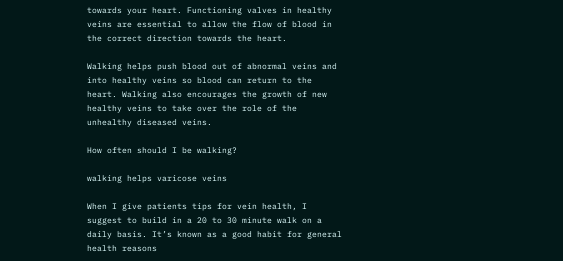towards your heart. Functioning valves in healthy veins are essential to allow the flow of blood in the correct direction towards the heart.

Walking helps push blood out of abnormal veins and into healthy veins so blood can return to the heart. Walking also encourages the growth of new healthy veins to take over the role of the unhealthy diseased veins.

How often should I be walking?

walking helps varicose veins

When I give patients tips for vein health, I suggest to build in a 20 to 30 minute walk on a daily basis. It’s known as a good habit for general health reasons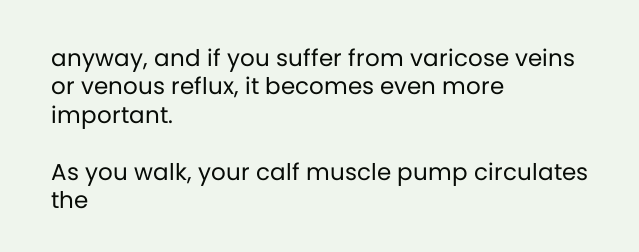anyway, and if you suffer from varicose veins or venous reflux, it becomes even more important.

As you walk, your calf muscle pump circulates the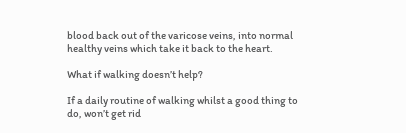blood back out of the varicose veins, into normal healthy veins which take it back to the heart.

What if walking doesn’t help?

If a daily routine of walking whilst a good thing to do, won’t get rid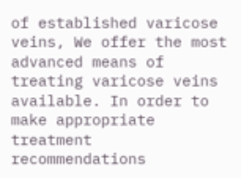of established varicose veins, We offer the most advanced means of treating varicose veins available. In order to make appropriate treatment recommendations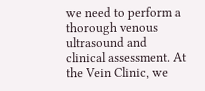we need to perform a thorough venous ultrasound and clinical assessment. At the Vein Clinic, we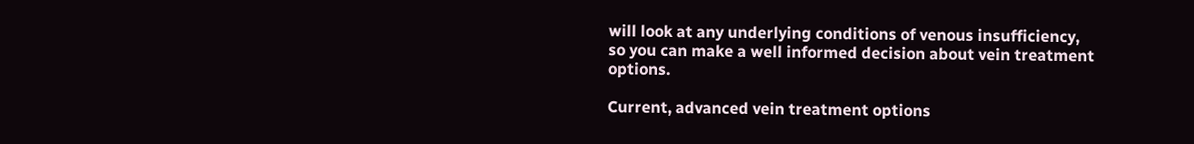will look at any underlying conditions of venous insufficiency, so you can make a well informed decision about vein treatment options.

Current, advanced vein treatment options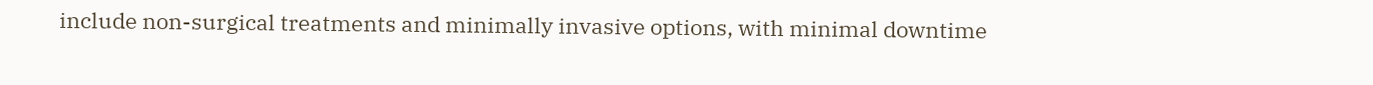include non-surgical treatments and minimally invasive options, with minimal downtime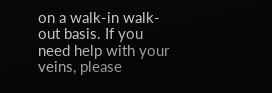on a walk-in walk-out basis. If you need help with your veins, please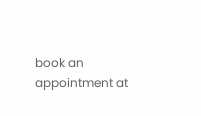book an appointment at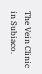The Vein Clinic in Subiaco.